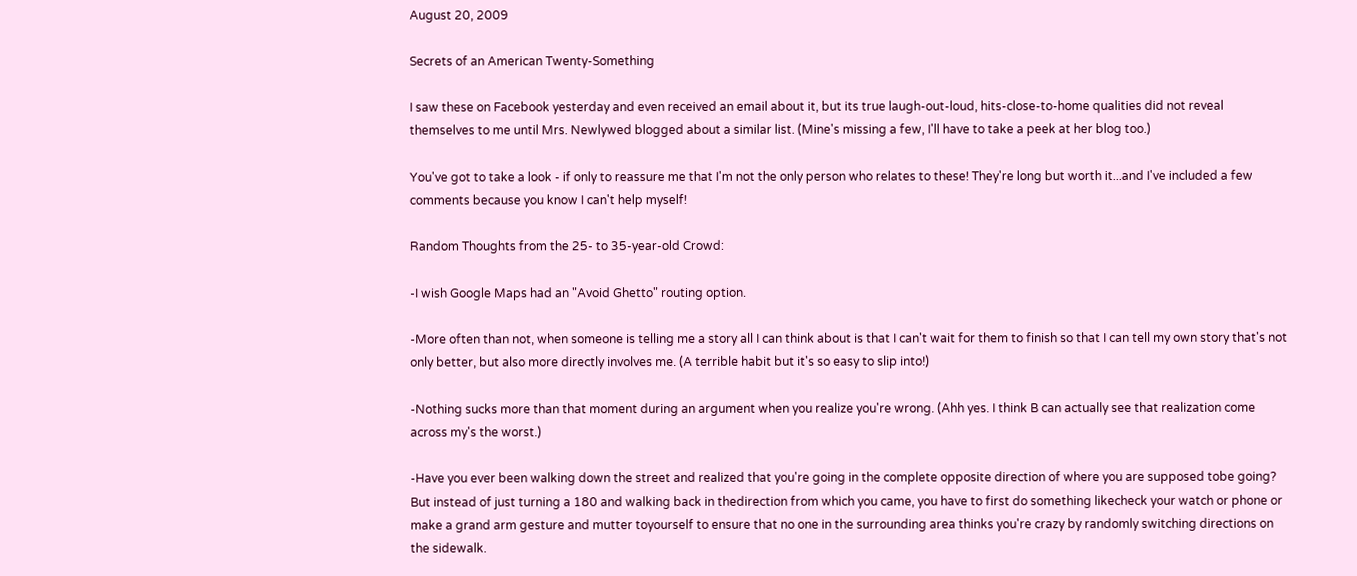August 20, 2009

Secrets of an American Twenty-Something

I saw these on Facebook yesterday and even received an email about it, but its true laugh-out-loud, hits-close-to-home qualities did not reveal themselves to me until Mrs. Newlywed blogged about a similar list. (Mine's missing a few, I'll have to take a peek at her blog too.)

You've got to take a look - if only to reassure me that I'm not the only person who relates to these! They're long but worth it...and I've included a few comments because you know I can't help myself!

Random Thoughts from the 25- to 35-year-old Crowd:

-I wish Google Maps had an "Avoid Ghetto" routing option.

-More often than not, when someone is telling me a story all I can think about is that I can't wait for them to finish so that I can tell my own story that's not only better, but also more directly involves me. (A terrible habit but it's so easy to slip into!)

-Nothing sucks more than that moment during an argument when you realize you're wrong. (Ahh yes. I think B can actually see that realization come across my's the worst.)

-Have you ever been walking down the street and realized that you're going in the complete opposite direction of where you are supposed tobe going? But instead of just turning a 180 and walking back in thedirection from which you came, you have to first do something likecheck your watch or phone or make a grand arm gesture and mutter toyourself to ensure that no one in the surrounding area thinks you're crazy by randomly switching directions on the sidewalk.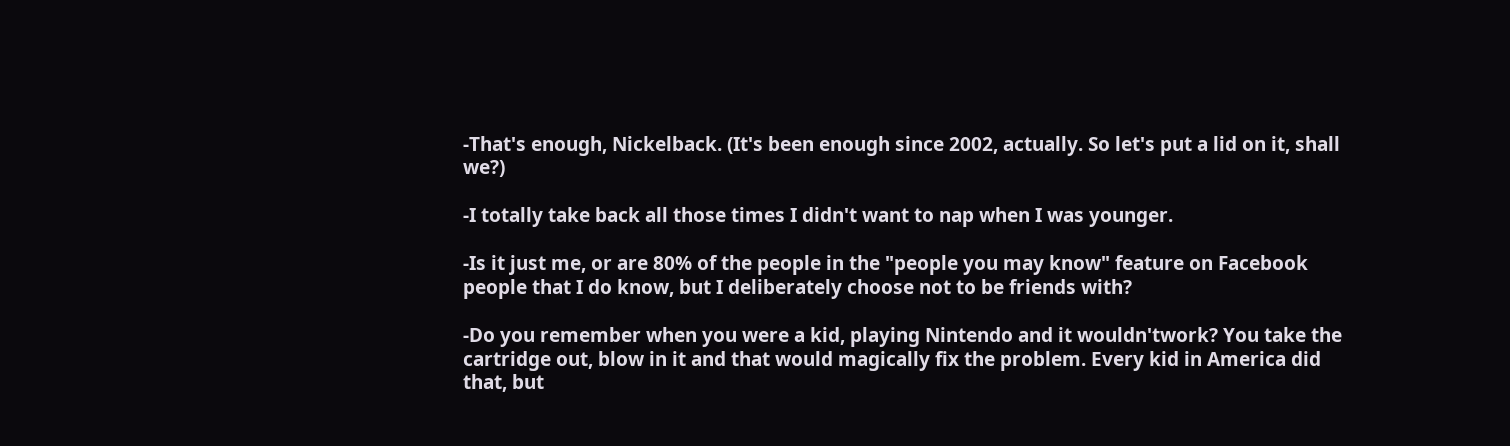-That's enough, Nickelback. (It's been enough since 2002, actually. So let's put a lid on it, shall we?)

-I totally take back all those times I didn't want to nap when I was younger.

-Is it just me, or are 80% of the people in the "people you may know" feature on Facebook people that I do know, but I deliberately choose not to be friends with?

-Do you remember when you were a kid, playing Nintendo and it wouldn'twork? You take the cartridge out, blow in it and that would magically fix the problem. Every kid in America did that, but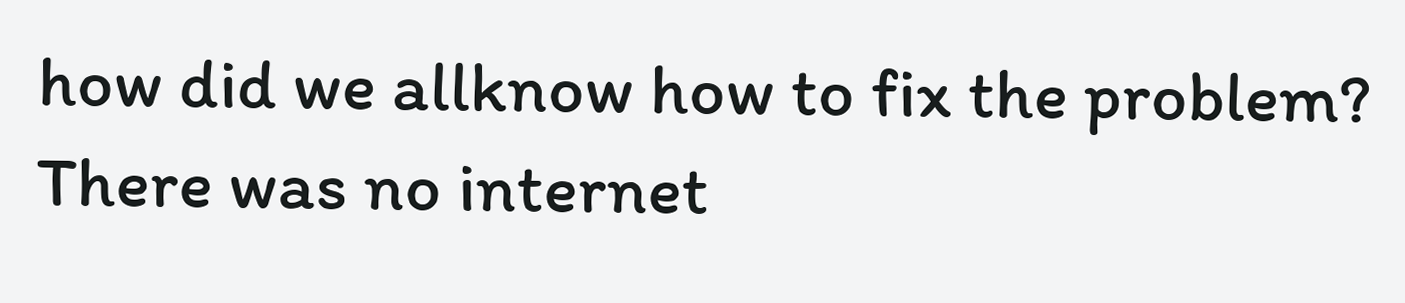how did we allknow how to fix the problem? There was no internet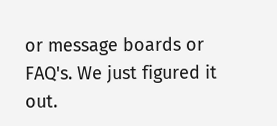or message boards or FAQ's. We just figured it out.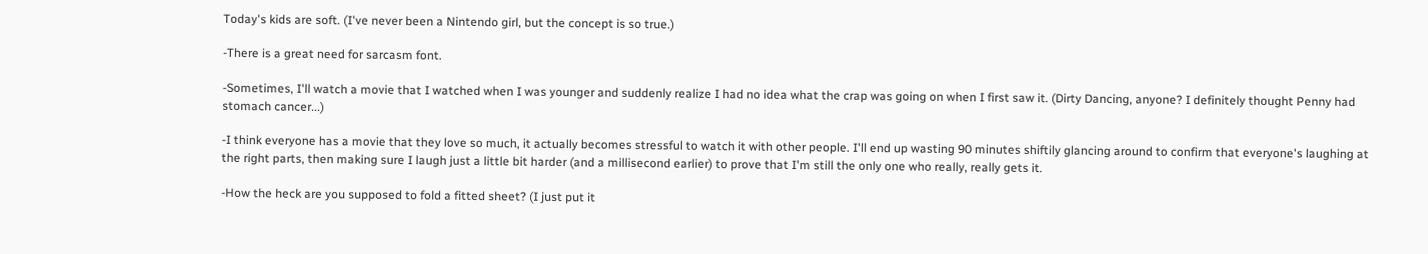Today's kids are soft. (I've never been a Nintendo girl, but the concept is so true.)

-There is a great need for sarcasm font.

-Sometimes, I'll watch a movie that I watched when I was younger and suddenly realize I had no idea what the crap was going on when I first saw it. (Dirty Dancing, anyone? I definitely thought Penny had stomach cancer...)

-I think everyone has a movie that they love so much, it actually becomes stressful to watch it with other people. I'll end up wasting 90 minutes shiftily glancing around to confirm that everyone's laughing at the right parts, then making sure I laugh just a little bit harder (and a millisecond earlier) to prove that I'm still the only one who really, really gets it.

-How the heck are you supposed to fold a fitted sheet? (I just put it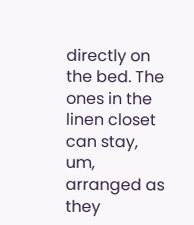directly on the bed. The ones in the linen closet can stay, um, arranged as they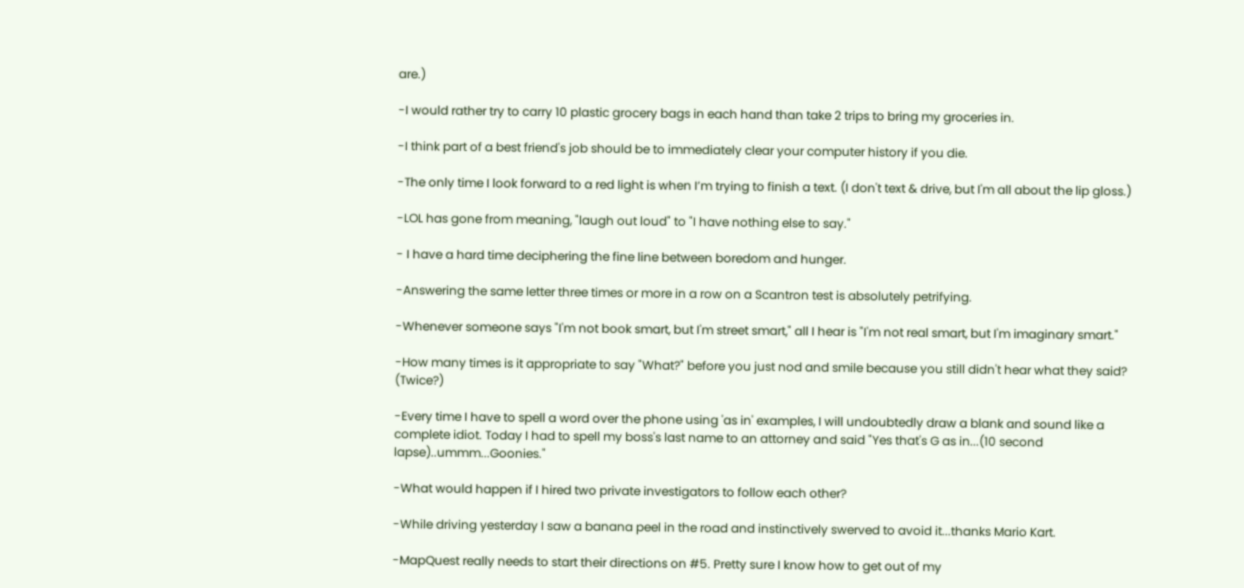are.)

-I would rather try to carry 10 plastic grocery bags in each hand than take 2 trips to bring my groceries in.

-I think part of a best friend's job should be to immediately clear your computer history if you die.

-The only time I look forward to a red light is when I’m trying to finish a text. (I don't text & drive, but I'm all about the lip gloss.)

-LOL has gone from meaning, "laugh out loud" to "I have nothing else to say."

- I have a hard time deciphering the fine line between boredom and hunger.

-Answering the same letter three times or more in a row on a Scantron test is absolutely petrifying.

-Whenever someone says "I'm not book smart, but I'm street smart," all I hear is "I'm not real smart, but I'm imaginary smart."

-How many times is it appropriate to say "What?" before you just nod and smile because you still didn't hear what they said? (Twice?)

-Every time I have to spell a word over the phone using 'as in' examples, I will undoubtedly draw a blank and sound like a complete idiot. Today I had to spell my boss's last name to an attorney and said "Yes that's G as in...(10 second lapse)..ummm...Goonies."

-What would happen if I hired two private investigators to follow each other?

-While driving yesterday I saw a banana peel in the road and instinctively swerved to avoid it...thanks Mario Kart.

-MapQuest really needs to start their directions on #5. Pretty sure I know how to get out of my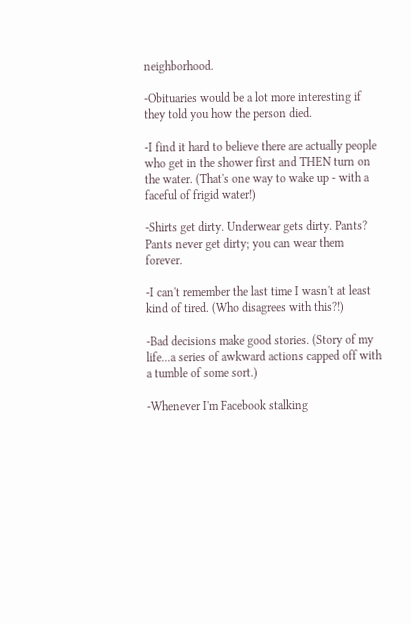neighborhood.

-Obituaries would be a lot more interesting if they told you how the person died.

-I find it hard to believe there are actually people who get in the shower first and THEN turn on the water. (That's one way to wake up - with a faceful of frigid water!)

-Shirts get dirty. Underwear gets dirty. Pants? Pants never get dirty; you can wear them forever.

-I can't remember the last time I wasn't at least kind of tired. (Who disagrees with this?!)

-Bad decisions make good stories. (Story of my life...a series of awkward actions capped off with a tumble of some sort.)

-Whenever I'm Facebook stalking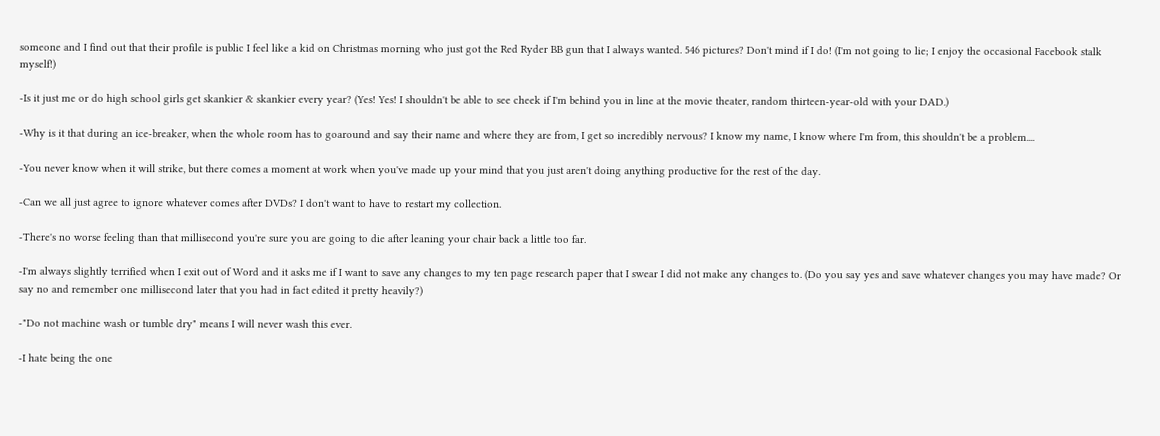someone and I find out that their profile is public I feel like a kid on Christmas morning who just got the Red Ryder BB gun that I always wanted. 546 pictures? Don't mind if I do! (I'm not going to lie; I enjoy the occasional Facebook stalk myself!)

-Is it just me or do high school girls get skankier & skankier every year? (Yes! Yes! I shouldn't be able to see cheek if I'm behind you in line at the movie theater, random thirteen-year-old with your DAD.)

-Why is it that during an ice-breaker, when the whole room has to goaround and say their name and where they are from, I get so incredibly nervous? I know my name, I know where I'm from, this shouldn't be a problem....

-You never know when it will strike, but there comes a moment at work when you've made up your mind that you just aren't doing anything productive for the rest of the day.

-Can we all just agree to ignore whatever comes after DVDs? I don't want to have to restart my collection.

-There's no worse feeling than that millisecond you're sure you are going to die after leaning your chair back a little too far.

-I'm always slightly terrified when I exit out of Word and it asks me if I want to save any changes to my ten page research paper that I swear I did not make any changes to. (Do you say yes and save whatever changes you may have made? Or say no and remember one millisecond later that you had in fact edited it pretty heavily?)

-"Do not machine wash or tumble dry" means I will never wash this ever.

-I hate being the one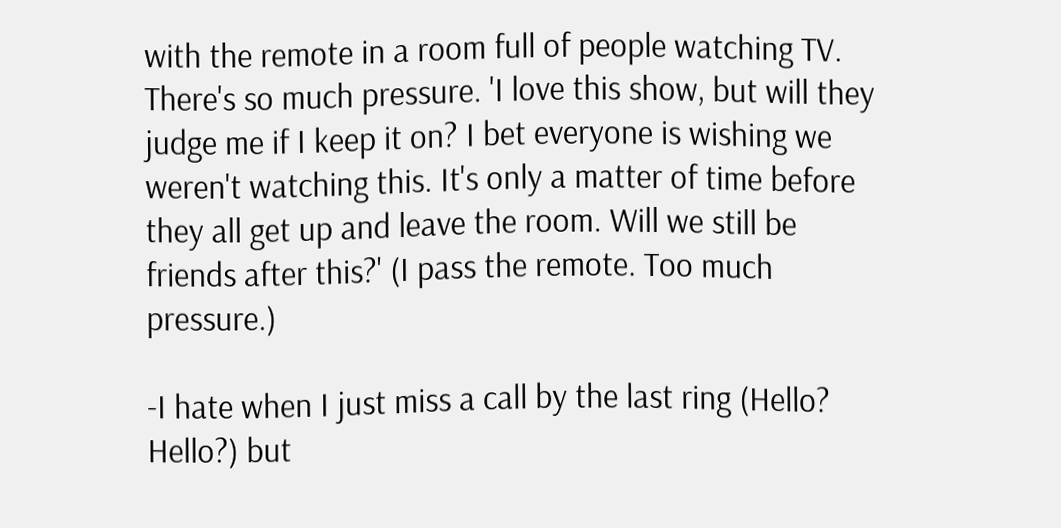with the remote in a room full of people watching TV. There's so much pressure. 'I love this show, but will they judge me if I keep it on? I bet everyone is wishing we weren't watching this. It's only a matter of time before they all get up and leave the room. Will we still be friends after this?' (I pass the remote. Too much pressure.)

-I hate when I just miss a call by the last ring (Hello? Hello?) but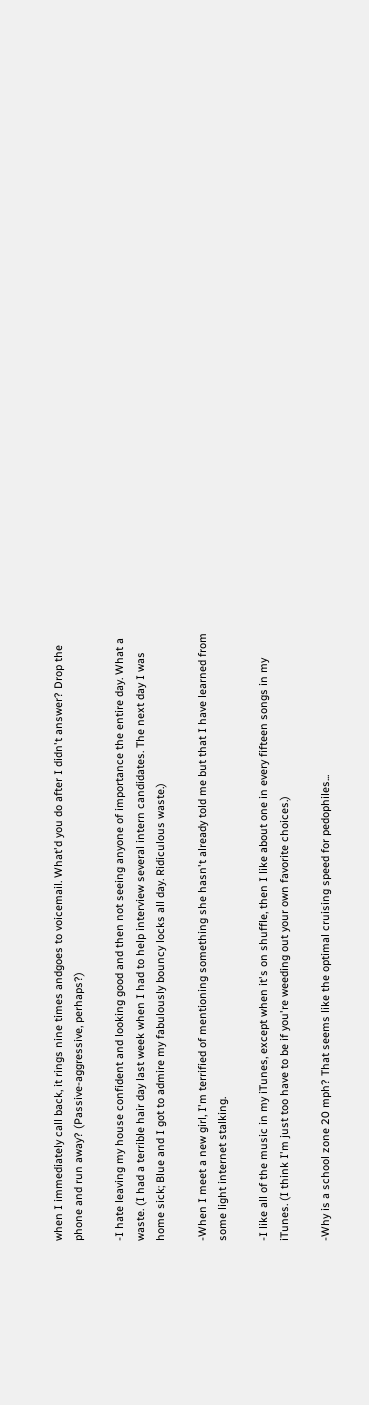when I immediately call back, it rings nine times andgoes to voicemail. What'd you do after I didn't answer? Drop the phone and run away? (Passive-aggressive, perhaps?)

-I hate leaving my house confident and looking good and then not seeing anyone of importance the entire day. What a waste. (I had a terrible hair day last week when I had to help interview several intern candidates. The next day I was home sick; Blue and I got to admire my fabulously bouncy locks all day. Ridiculous waste.)

-When I meet a new girl, I'm terrified of mentioning something she hasn't already told me but that I have learned from some light internet stalking.

-I like all of the music in my iTunes, except when it's on shuffle, then I like about one in every fifteen songs in my iTunes. (I think I'm just too have to be if you're weeding out your own favorite choices.)

-Why is a school zone 20 mph? That seems like the optimal cruising speed for pedophiles...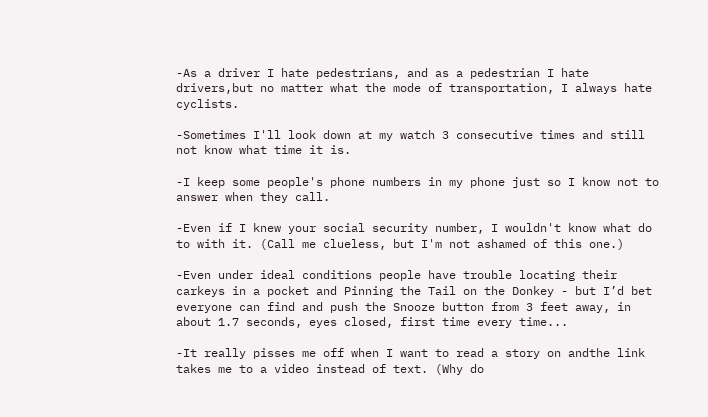-As a driver I hate pedestrians, and as a pedestrian I hate drivers,but no matter what the mode of transportation, I always hate cyclists.

-Sometimes I'll look down at my watch 3 consecutive times and still not know what time it is.

-I keep some people's phone numbers in my phone just so I know not to answer when they call.

-Even if I knew your social security number, I wouldn't know what do to with it. (Call me clueless, but I'm not ashamed of this one.)

-Even under ideal conditions people have trouble locating their carkeys in a pocket and Pinning the Tail on the Donkey - but I’d bet everyone can find and push the Snooze button from 3 feet away, in about 1.7 seconds, eyes closed, first time every time...

-It really pisses me off when I want to read a story on andthe link takes me to a video instead of text. (Why do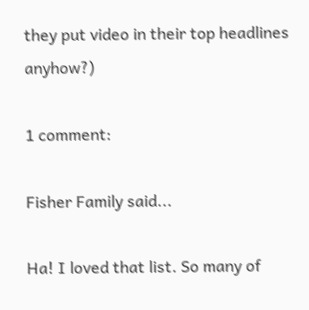they put video in their top headlines anyhow?)

1 comment:

Fisher Family said...

Ha! I loved that list. So many of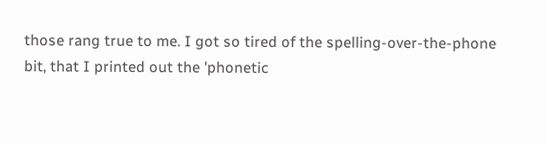those rang true to me. I got so tired of the spelling-over-the-phone bit, that I printed out the 'phonetic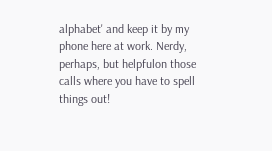alphabet' and keep it by my phone here at work. Nerdy, perhaps, but helpfulon those calls where you have to spell things out!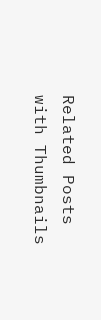Related Posts with Thumbnails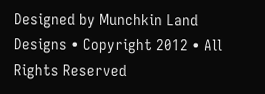Designed by Munchkin Land Designs • Copyright 2012 • All Rights Reserved